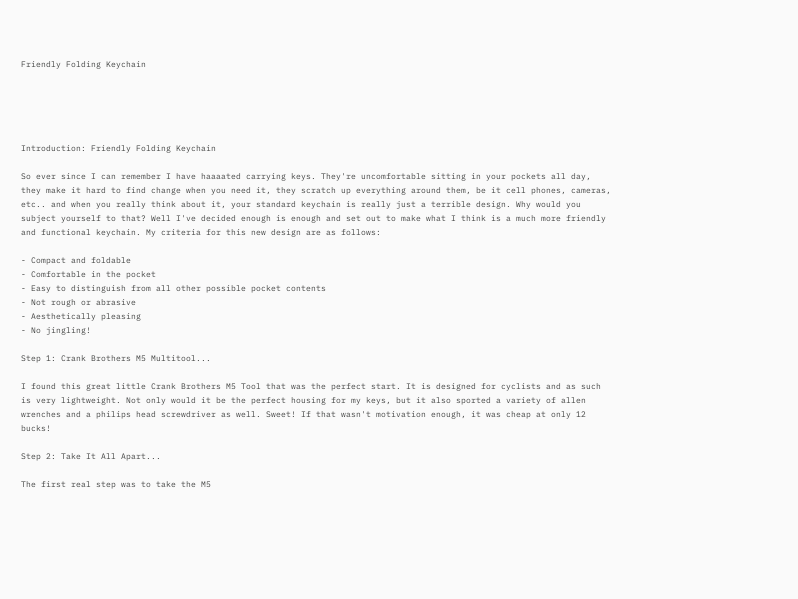Friendly Folding Keychain





Introduction: Friendly Folding Keychain

So ever since I can remember I have haaaated carrying keys. They're uncomfortable sitting in your pockets all day, they make it hard to find change when you need it, they scratch up everything around them, be it cell phones, cameras, etc.. and when you really think about it, your standard keychain is really just a terrible design. Why would you subject yourself to that? Well I've decided enough is enough and set out to make what I think is a much more friendly and functional keychain. My criteria for this new design are as follows:

- Compact and foldable
- Comfortable in the pocket
- Easy to distinguish from all other possible pocket contents
- Not rough or abrasive
- Aesthetically pleasing
- No jingling!

Step 1: Crank Brothers M5 Multitool...

I found this great little Crank Brothers M5 Tool that was the perfect start. It is designed for cyclists and as such is very lightweight. Not only would it be the perfect housing for my keys, but it also sported a variety of allen wrenches and a philips head screwdriver as well. Sweet! If that wasn't motivation enough, it was cheap at only 12 bucks!

Step 2: Take It All Apart...

The first real step was to take the M5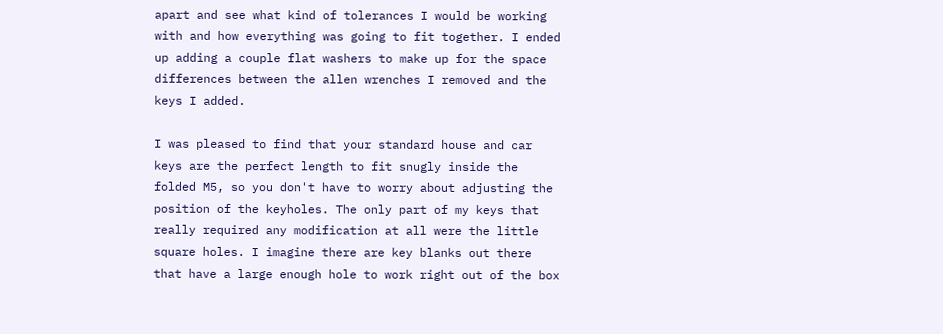apart and see what kind of tolerances I would be working with and how everything was going to fit together. I ended up adding a couple flat washers to make up for the space differences between the allen wrenches I removed and the keys I added.

I was pleased to find that your standard house and car keys are the perfect length to fit snugly inside the folded M5, so you don't have to worry about adjusting the position of the keyholes. The only part of my keys that really required any modification at all were the little square holes. I imagine there are key blanks out there that have a large enough hole to work right out of the box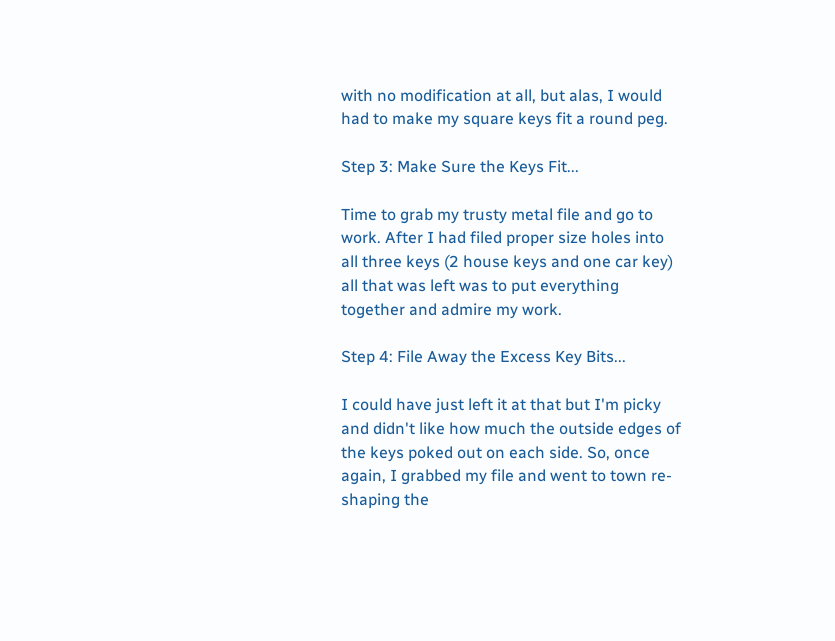with no modification at all, but alas, I would had to make my square keys fit a round peg.

Step 3: Make Sure the Keys Fit...

Time to grab my trusty metal file and go to work. After I had filed proper size holes into all three keys (2 house keys and one car key) all that was left was to put everything together and admire my work.

Step 4: File Away the Excess Key Bits...

I could have just left it at that but I'm picky and didn't like how much the outside edges of the keys poked out on each side. So, once again, I grabbed my file and went to town re-shaping the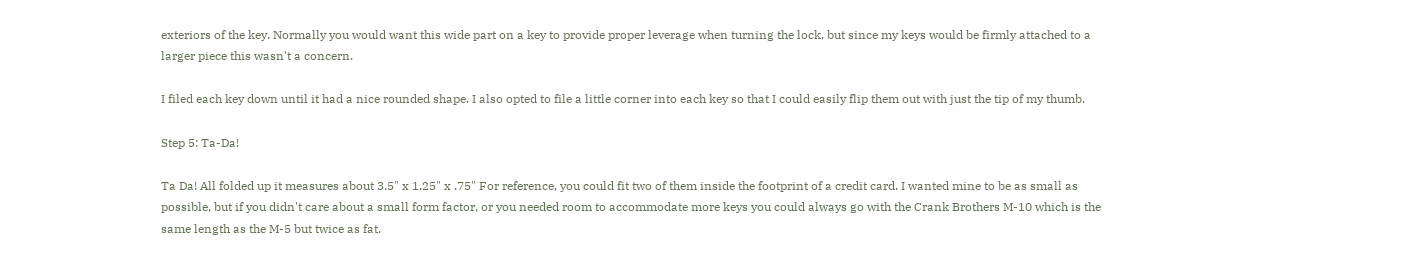exteriors of the key. Normally you would want this wide part on a key to provide proper leverage when turning the lock, but since my keys would be firmly attached to a larger piece this wasn't a concern.

I filed each key down until it had a nice rounded shape. I also opted to file a little corner into each key so that I could easily flip them out with just the tip of my thumb.

Step 5: Ta-Da!

Ta Da! All folded up it measures about 3.5" x 1.25" x .75" For reference, you could fit two of them inside the footprint of a credit card. I wanted mine to be as small as possible, but if you didn't care about a small form factor, or you needed room to accommodate more keys you could always go with the Crank Brothers M-10 which is the same length as the M-5 but twice as fat.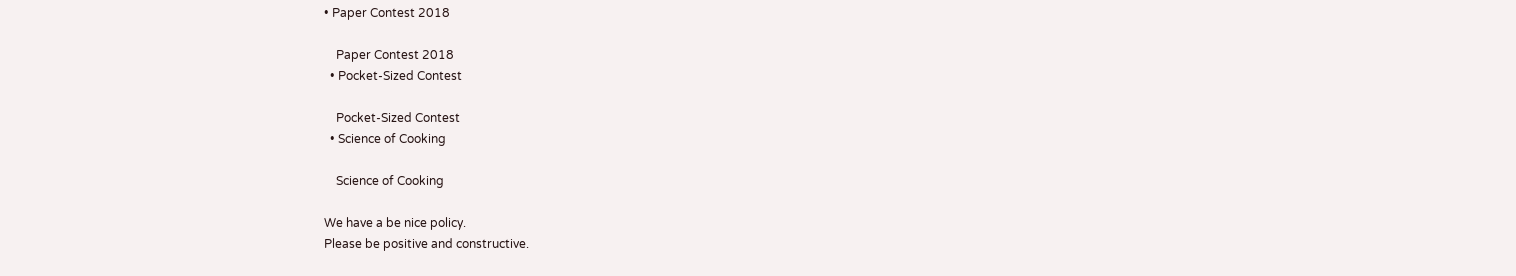• Paper Contest 2018

    Paper Contest 2018
  • Pocket-Sized Contest

    Pocket-Sized Contest
  • Science of Cooking

    Science of Cooking

We have a be nice policy.
Please be positive and constructive.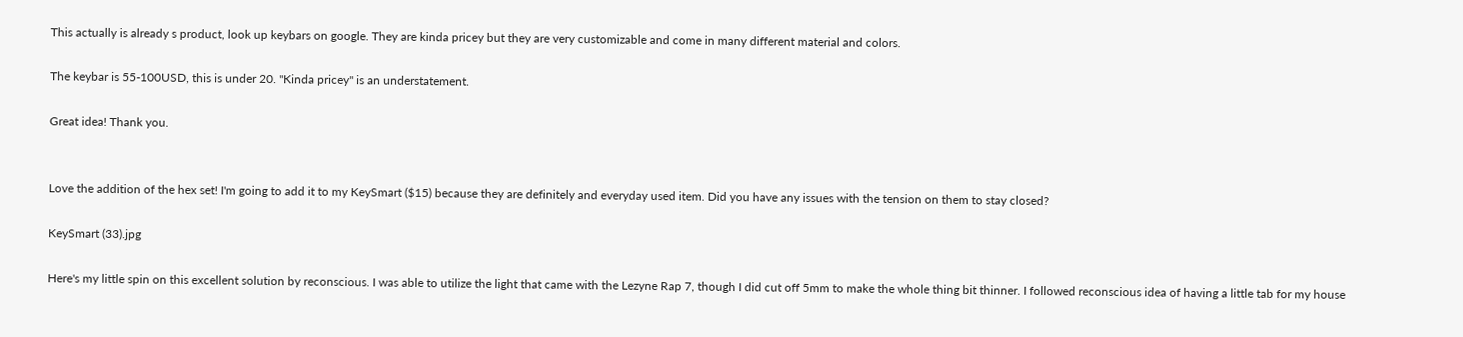This actually is already s product, look up keybars on google. They are kinda pricey but they are very customizable and come in many different material and colors.

The keybar is 55-100USD, this is under 20. "Kinda pricey" is an understatement.

Great idea! Thank you.


Love the addition of the hex set! I'm going to add it to my KeySmart ($15) because they are definitely and everyday used item. Did you have any issues with the tension on them to stay closed?

KeySmart (33).jpg

Here's my little spin on this excellent solution by reconscious. I was able to utilize the light that came with the Lezyne Rap 7, though I did cut off 5mm to make the whole thing bit thinner. I followed reconscious idea of having a little tab for my house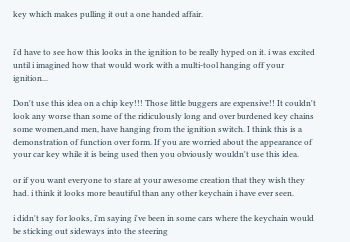key which makes pulling it out a one handed affair.


i'd have to see how this looks in the ignition to be really hyped on it. i was excited until i imagined how that would work with a multi-tool hanging off your ignition...

Don't use this idea on a chip key!!! Those little buggers are expensive!! It couldn't look any worse than some of the ridiculously long and over burdened key chains some women,and men, have hanging from the ignition switch. I think this is a demonstration of function over form. If you are worried about the appearance of your car key while it is being used then you obviously wouldn't use this idea.

or if you want everyone to stare at your awesome creation that they wish they had. i think it looks more beautiful than any other keychain i have ever seen.

i didn't say for looks, i'm saying i've been in some cars where the keychain would be sticking out sideways into the steering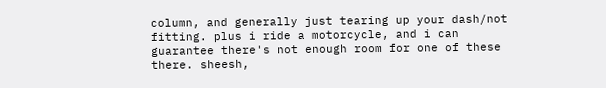column, and generally just tearing up your dash/not fitting. plus i ride a motorcycle, and i can guarantee there's not enough room for one of these there. sheesh,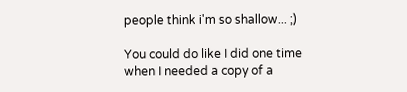people think i'm so shallow... ;)

You could do like I did one time when I needed a copy of a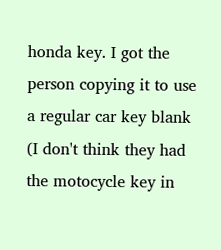honda key. I got the person copying it to use a regular car key blank (I don't think they had the motocycle key in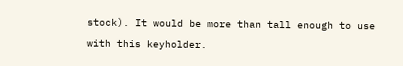stock). It would be more than tall enough to use with this keyholder.